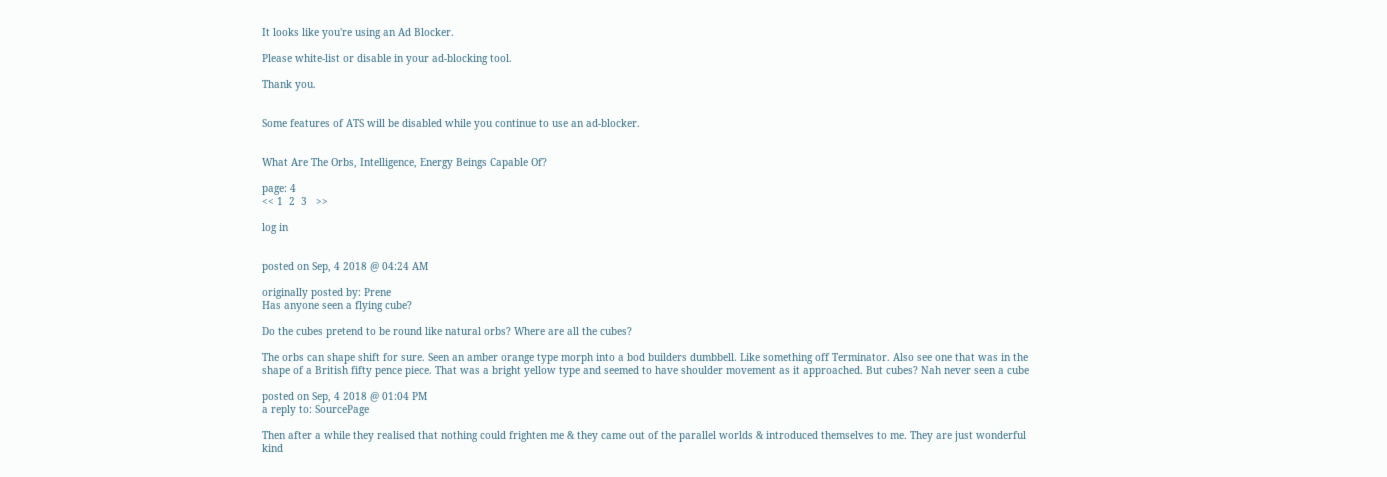It looks like you're using an Ad Blocker.

Please white-list or disable in your ad-blocking tool.

Thank you.


Some features of ATS will be disabled while you continue to use an ad-blocker.


What Are The Orbs, Intelligence, Energy Beings Capable Of?

page: 4
<< 1  2  3   >>

log in


posted on Sep, 4 2018 @ 04:24 AM

originally posted by: Prene
Has anyone seen a flying cube?

Do the cubes pretend to be round like natural orbs? Where are all the cubes?

The orbs can shape shift for sure. Seen an amber orange type morph into a bod builders dumbbell. Like something off Terminator. Also see one that was in the shape of a British fifty pence piece. That was a bright yellow type and seemed to have shoulder movement as it approached. But cubes? Nah never seen a cube

posted on Sep, 4 2018 @ 01:04 PM
a reply to: SourcePage

Then after a while they realised that nothing could frighten me & they came out of the parallel worlds & introduced themselves to me. They are just wonderful kind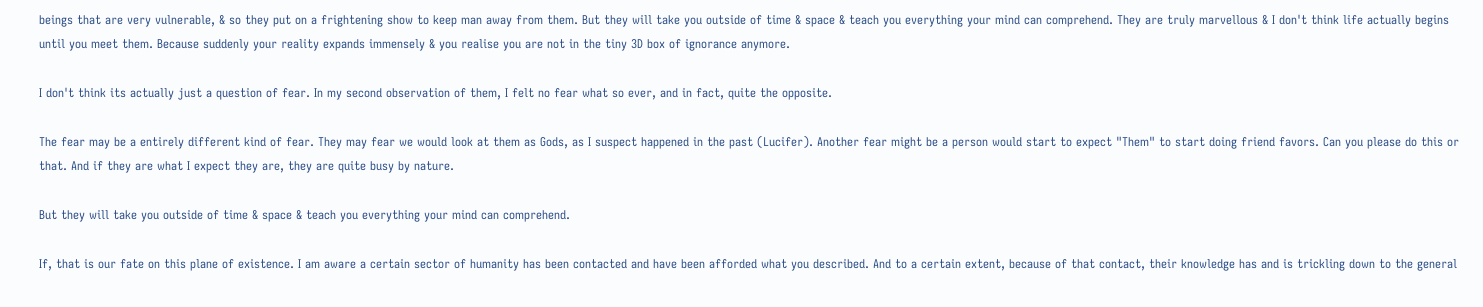beings that are very vulnerable, & so they put on a frightening show to keep man away from them. But they will take you outside of time & space & teach you everything your mind can comprehend. They are truly marvellous & I don't think life actually begins until you meet them. Because suddenly your reality expands immensely & you realise you are not in the tiny 3D box of ignorance anymore.

I don't think its actually just a question of fear. In my second observation of them, I felt no fear what so ever, and in fact, quite the opposite.

The fear may be a entirely different kind of fear. They may fear we would look at them as Gods, as I suspect happened in the past (Lucifer). Another fear might be a person would start to expect "Them" to start doing friend favors. Can you please do this or that. And if they are what I expect they are, they are quite busy by nature.

But they will take you outside of time & space & teach you everything your mind can comprehend.

If, that is our fate on this plane of existence. I am aware a certain sector of humanity has been contacted and have been afforded what you described. And to a certain extent, because of that contact, their knowledge has and is trickling down to the general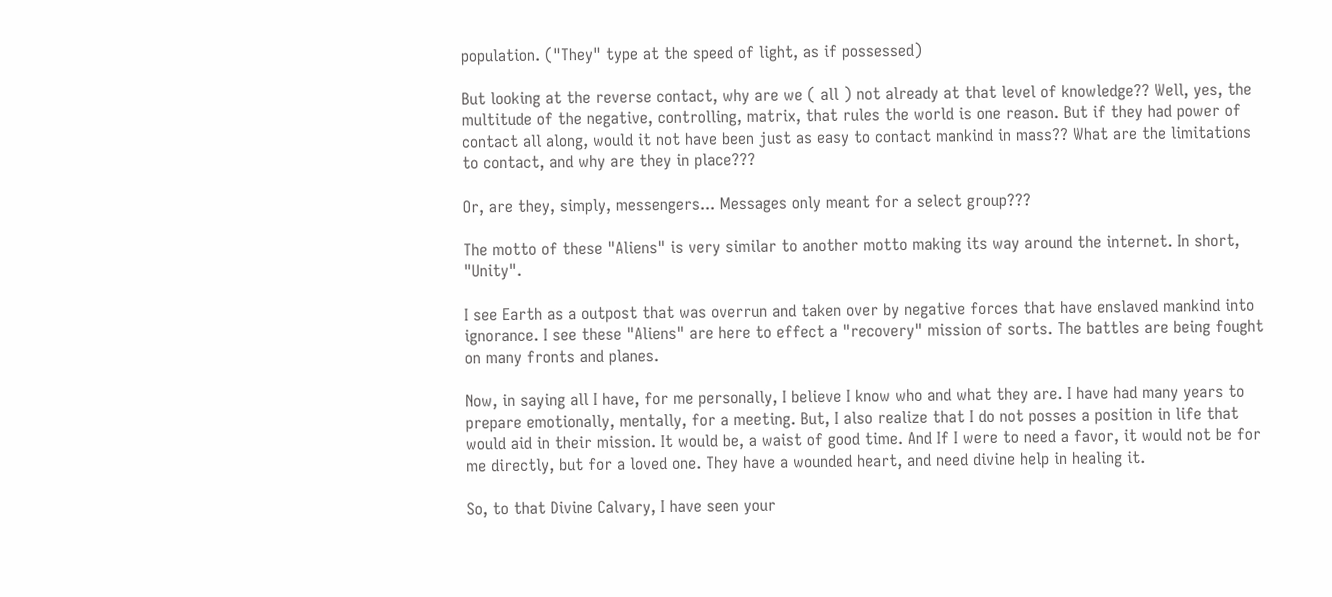population. ("They" type at the speed of light, as if possessed)

But looking at the reverse contact, why are we ( all ) not already at that level of knowledge?? Well, yes, the multitude of the negative, controlling, matrix, that rules the world is one reason. But if they had power of contact all along, would it not have been just as easy to contact mankind in mass?? What are the limitations to contact, and why are they in place???

Or, are they, simply, messengers... Messages only meant for a select group???

The motto of these "Aliens" is very similar to another motto making its way around the internet. In short, "Unity".

I see Earth as a outpost that was overrun and taken over by negative forces that have enslaved mankind into ignorance. I see these "Aliens" are here to effect a "recovery" mission of sorts. The battles are being fought on many fronts and planes.

Now, in saying all I have, for me personally, I believe I know who and what they are. I have had many years to prepare emotionally, mentally, for a meeting. But, I also realize that I do not posses a position in life that would aid in their mission. It would be, a waist of good time. And If I were to need a favor, it would not be for me directly, but for a loved one. They have a wounded heart, and need divine help in healing it.

So, to that Divine Calvary, I have seen your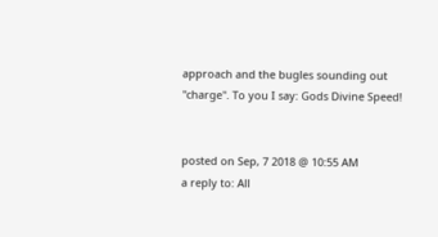approach and the bugles sounding out "charge". To you I say: Gods Divine Speed!


posted on Sep, 7 2018 @ 10:55 AM
a reply to: All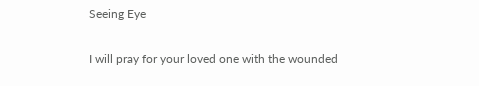Seeing Eye

I will pray for your loved one with the wounded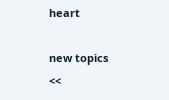heart

new topics
<<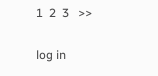1  2  3   >>

log in